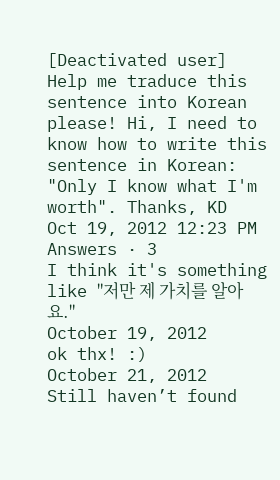[Deactivated user]
Help me traduce this sentence into Korean please! Hi, I need to know how to write this sentence in Korean: "Only I know what I'm worth". Thanks, KD
Oct 19, 2012 12:23 PM
Answers · 3
I think it's something like "저만 제 가치를 알아요."
October 19, 2012
ok thx! :)
October 21, 2012
Still haven’t found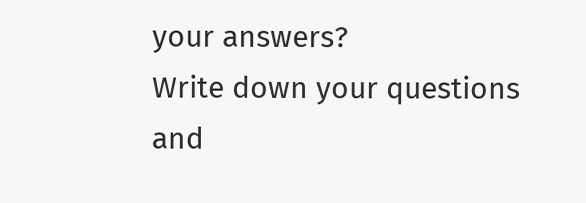your answers?
Write down your questions and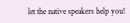let the native speakers help you!